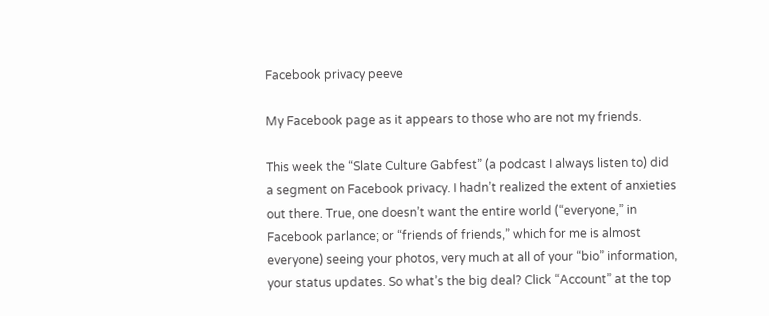Facebook privacy peeve

My Facebook page as it appears to those who are not my friends.

This week the “Slate Culture Gabfest” (a podcast I always listen to) did a segment on Facebook privacy. I hadn’t realized the extent of anxieties out there. True, one doesn’t want the entire world (“everyone,” in Facebook parlance; or “friends of friends,” which for me is almost everyone) seeing your photos, very much at all of your “bio” information, your status updates. So what’s the big deal? Click “Account” at the top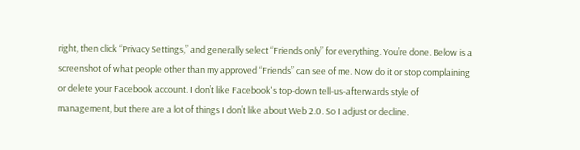right, then click “Privacy Settings,” and generally select “Friends only” for everything. You’re done. Below is a screenshot of what people other than my approved “Friends” can see of me. Now do it or stop complaining or delete your Facebook account. I don’t like Facebook's top-down tell-us-afterwards style of management, but there are a lot of things I don’t like about Web 2.0. So I adjust or decline.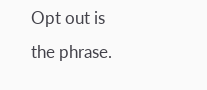Opt out is the phrase.